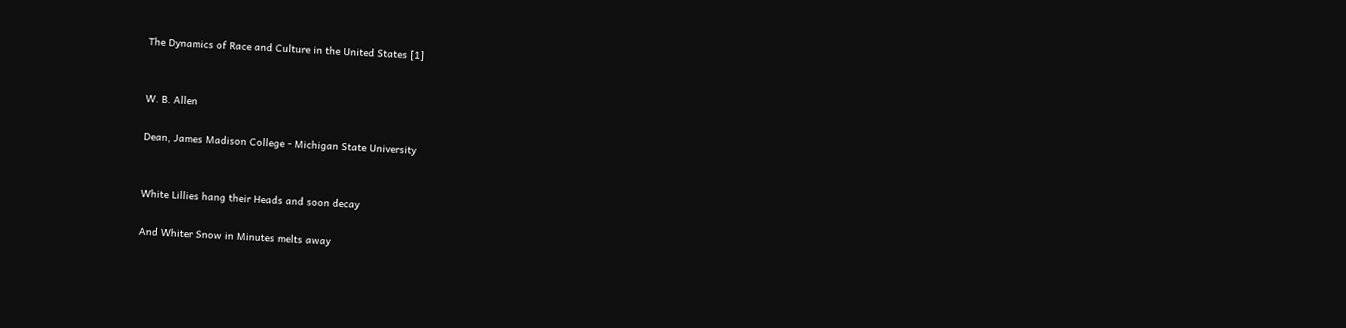The Dynamics of Race and Culture in the United States [1]


W. B. Allen

Dean, James Madison College - Michigan State University


White Lillies hang their Heads and soon decay

And Whiter Snow in Minutes melts away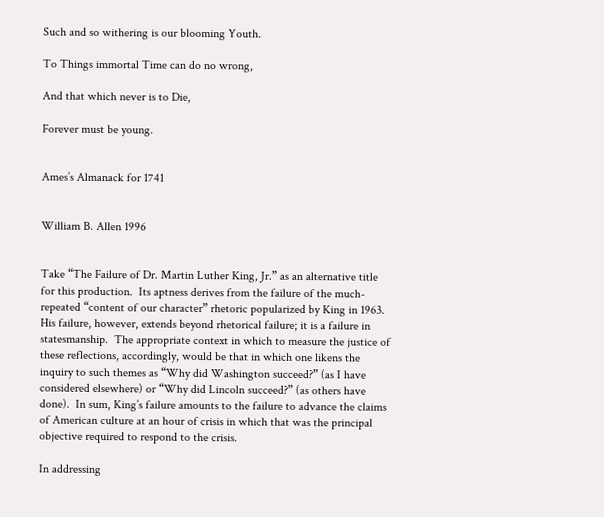Such and so withering is our blooming Youth.

To Things immortal Time can do no wrong,

And that which never is to Die,

Forever must be young.


Ames’s Almanack for 1741


William B. Allen 1996


Take “The Failure of Dr. Martin Luther King, Jr.” as an alternative title for this production.  Its aptness derives from the failure of the much-repeated “content of our character” rhetoric popularized by King in 1963.  His failure, however, extends beyond rhetorical failure; it is a failure in statesmanship.  The appropriate context in which to measure the justice of these reflections, accordingly, would be that in which one likens the inquiry to such themes as “Why did Washington succeed?” (as I have considered elsewhere) or “Why did Lincoln succeed?” (as others have done).  In sum, King’s failure amounts to the failure to advance the claims of American culture at an hour of crisis in which that was the principal objective required to respond to the crisis.

In addressing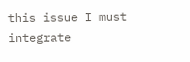this issue I must integrate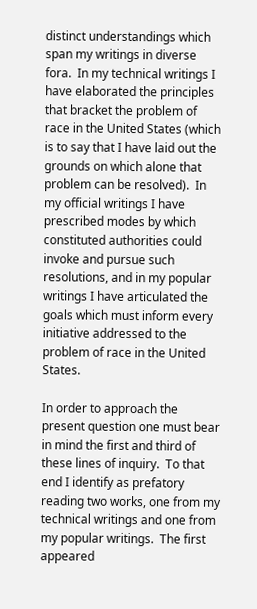distinct understandings which span my writings in diverse fora.  In my technical writings I have elaborated the principles that bracket the problem of race in the United States (which is to say that I have laid out the grounds on which alone that problem can be resolved).  In my official writings I have prescribed modes by which constituted authorities could invoke and pursue such resolutions, and in my popular writings I have articulated the goals which must inform every initiative addressed to the problem of race in the United States.

In order to approach the present question one must bear in mind the first and third of these lines of inquiry.  To that end I identify as prefatory reading two works, one from my technical writings and one from my popular writings.  The first appeared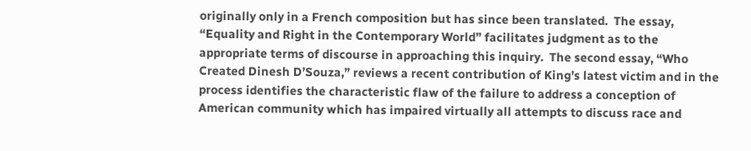originally only in a French composition but has since been translated.  The essay, “Equality and Right in the Contemporary World” facilitates judgment as to the appropriate terms of discourse in approaching this inquiry.  The second essay, “Who Created Dinesh D’Souza,” reviews a recent contribution of King’s latest victim and in the process identifies the characteristic flaw of the failure to address a conception of American community which has impaired virtually all attempts to discuss race and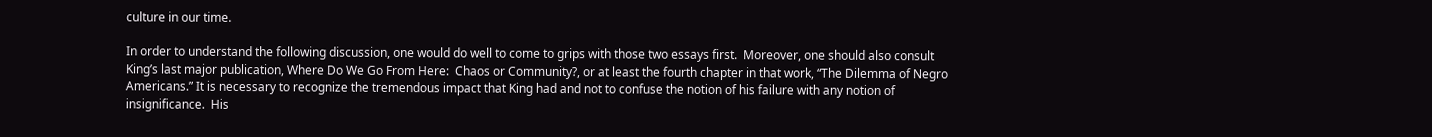culture in our time.

In order to understand the following discussion, one would do well to come to grips with those two essays first.  Moreover, one should also consult King’s last major publication, Where Do We Go From Here:  Chaos or Community?, or at least the fourth chapter in that work, “The Dilemma of Negro Americans.” It is necessary to recognize the tremendous impact that King had and not to confuse the notion of his failure with any notion of insignificance.  His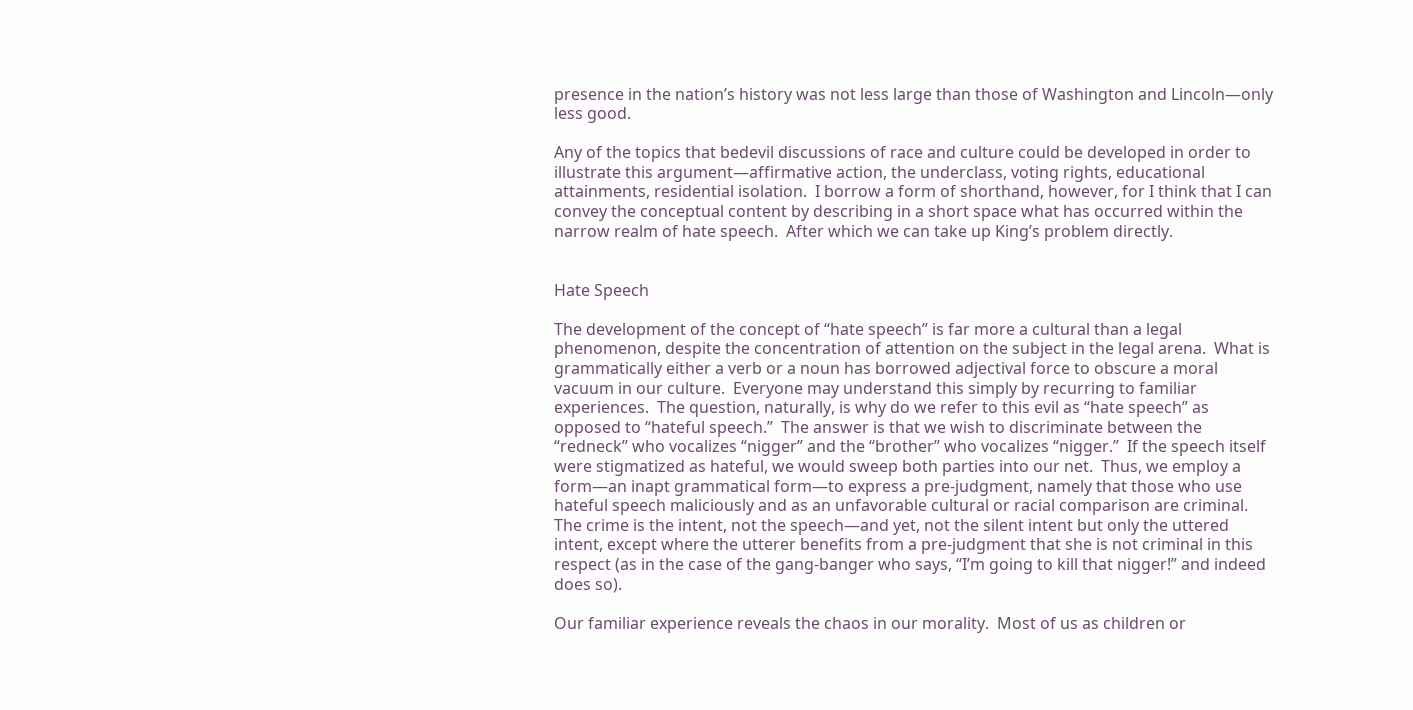presence in the nation’s history was not less large than those of Washington and Lincoln—only less good.

Any of the topics that bedevil discussions of race and culture could be developed in order to illustrate this argument—affirmative action, the underclass, voting rights, educational attainments, residential isolation.  I borrow a form of shorthand, however, for I think that I can convey the conceptual content by describing in a short space what has occurred within the narrow realm of hate speech.  After which we can take up King’s problem directly.


Hate Speech

The development of the concept of “hate speech” is far more a cultural than a legal phenomenon, despite the concentration of attention on the subject in the legal arena.  What is grammatically either a verb or a noun has borrowed adjectival force to obscure a moral vacuum in our culture.  Everyone may understand this simply by recurring to familiar experiences.  The question, naturally, is why do we refer to this evil as “hate speech” as opposed to “hateful speech.”  The answer is that we wish to discriminate between the “redneck” who vocalizes “nigger” and the “brother” who vocalizes “nigger.”  If the speech itself were stigmatized as hateful, we would sweep both parties into our net.  Thus, we employ a form—an inapt grammatical form—to express a pre-judgment, namely that those who use hateful speech maliciously and as an unfavorable cultural or racial comparison are criminal.  The crime is the intent, not the speech—and yet, not the silent intent but only the uttered intent, except where the utterer benefits from a pre-judgment that she is not criminal in this respect (as in the case of the gang-banger who says, “I’m going to kill that nigger!” and indeed does so).

Our familiar experience reveals the chaos in our morality.  Most of us as children or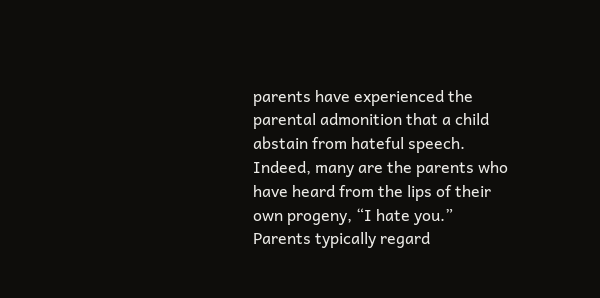parents have experienced the parental admonition that a child abstain from hateful speech.  Indeed, many are the parents who have heard from the lips of their own progeny, “I hate you.”  Parents typically regard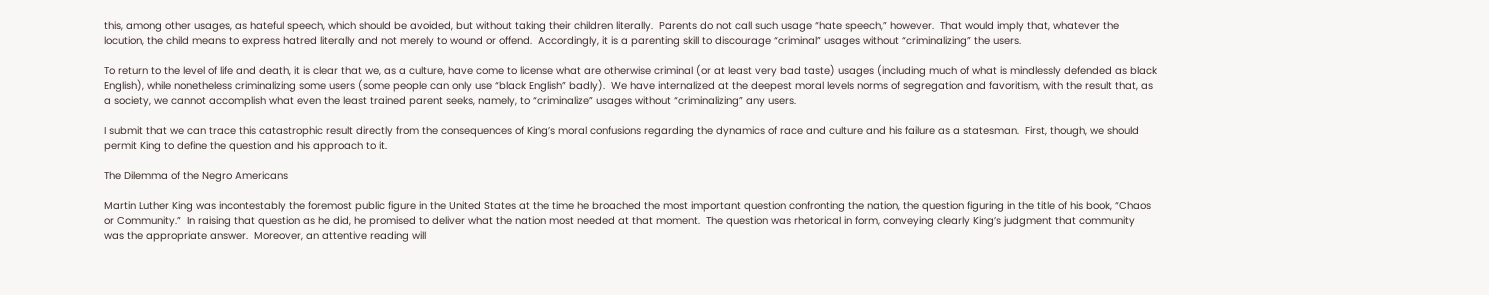this, among other usages, as hateful speech, which should be avoided, but without taking their children literally.  Parents do not call such usage “hate speech,” however.  That would imply that, whatever the locution, the child means to express hatred literally and not merely to wound or offend.  Accordingly, it is a parenting skill to discourage “criminal” usages without “criminalizing” the users.

To return to the level of life and death, it is clear that we, as a culture, have come to license what are otherwise criminal (or at least very bad taste) usages (including much of what is mindlessly defended as black English), while nonetheless criminalizing some users (some people can only use “black English” badly).  We have internalized at the deepest moral levels norms of segregation and favoritism, with the result that, as a society, we cannot accomplish what even the least trained parent seeks, namely, to “criminalize” usages without “criminalizing” any users.

I submit that we can trace this catastrophic result directly from the consequences of King’s moral confusions regarding the dynamics of race and culture and his failure as a statesman.  First, though, we should permit King to define the question and his approach to it.

The Dilemma of the Negro Americans

Martin Luther King was incontestably the foremost public figure in the United States at the time he broached the most important question confronting the nation, the question figuring in the title of his book, “Chaos or Community.”  In raising that question as he did, he promised to deliver what the nation most needed at that moment.  The question was rhetorical in form, conveying clearly King’s judgment that community was the appropriate answer.  Moreover, an attentive reading will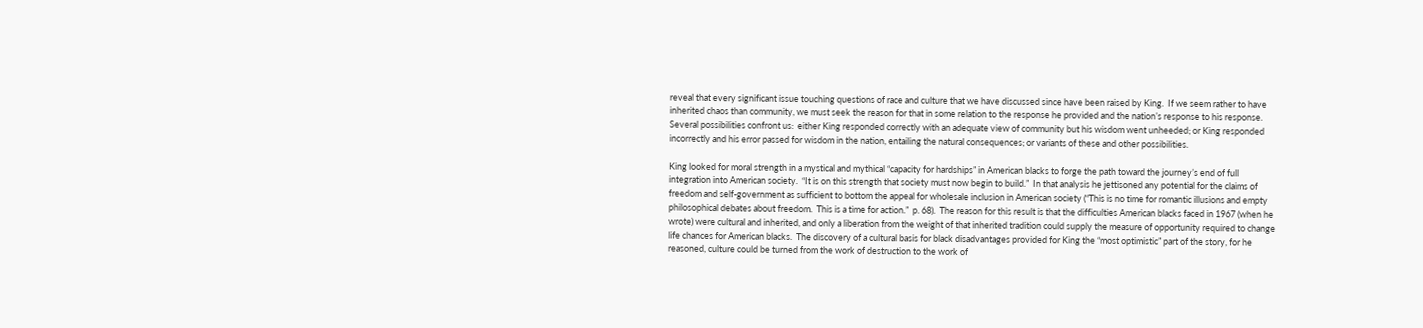reveal that every significant issue touching questions of race and culture that we have discussed since have been raised by King.  If we seem rather to have inherited chaos than community, we must seek the reason for that in some relation to the response he provided and the nation’s response to his response.  Several possibilities confront us:  either King responded correctly with an adequate view of community but his wisdom went unheeded; or King responded incorrectly and his error passed for wisdom in the nation, entailing the natural consequences; or variants of these and other possibilities.

King looked for moral strength in a mystical and mythical “capacity for hardships” in American blacks to forge the path toward the journey’s end of full integration into American society.  “It is on this strength that society must now begin to build.”  In that analysis he jettisoned any potential for the claims of freedom and self-government as sufficient to bottom the appeal for wholesale inclusion in American society (“This is no time for romantic illusions and empty philosophical debates about freedom.  This is a time for action.”  p. 68).  The reason for this result is that the difficulties American blacks faced in 1967 (when he wrote) were cultural and inherited, and only a liberation from the weight of that inherited tradition could supply the measure of opportunity required to change life chances for American blacks.  The discovery of a cultural basis for black disadvantages provided for King the “most optimistic” part of the story, for he reasoned, culture could be turned from the work of destruction to the work of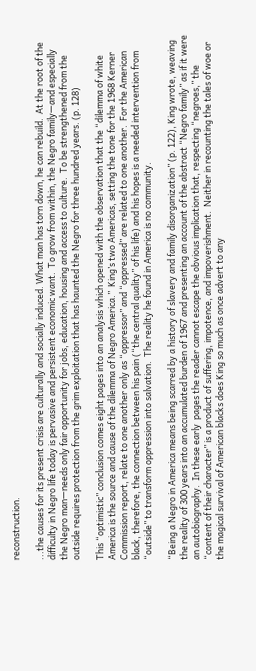reconstruction.

...the causes for its present crisis are culturally and socially induced. What man has torn down, he can rebuild.  At the root of the difficulty in Negro life today is pervasive and persistent economic want.  To grow from within, the Negro family—and especially the Negro man—needs only fair opportunity for jobs, education, housing and access to culture.  To be strengthened from the outside requires protection from the grim exploitation that has haunted the Negro for three hundred years. (p. 128)

This “optimistic” conclusion comes eight pages into an analysis which opened with the observation that the “dilemma of white America is the source and cause of the dilemma of Negro America.”  King’s two Americas, setting the tone for the 1968 Kerner Commission report, relate to one another only as “oppressor” and “oppressed” are related to one another.  For the American black, therefore, the connection between his pain (“the central quality” of his life) and his hopes is a needed intervention from “outside” to transform oppression into salvation.  The reality he found in America is no community.

“Being a Negro in America means being scarred by a history of slavery and family disorganization” (p. 122), King wrote, weaving the reality of 300 years into an accumulated burden of 1967 and presenting an account of the abstract “Negro family” as if it were an autobiography.  In these early  pages the reader cannot escape the obvious implication that, respecting “negroes,” the “content of their character” is a product of suffering, impotence, and impoverishment.  Neither in recounting the tales of woe or the magical survival of American blacks does King so much as once advert to any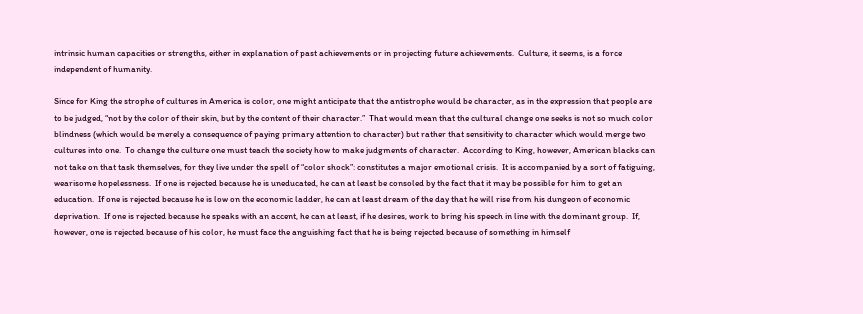intrinsic human capacities or strengths, either in explanation of past achievements or in projecting future achievements.  Culture, it seems, is a force independent of humanity.

Since for King the strophe of cultures in America is color, one might anticipate that the antistrophe would be character, as in the expression that people are to be judged, “not by the color of their skin, but by the content of their character.”  That would mean that the cultural change one seeks is not so much color blindness (which would be merely a consequence of paying primary attention to character) but rather that sensitivity to character which would merge two cultures into one.  To change the culture one must teach the society how to make judgments of character.  According to King, however, American blacks can not take on that task themselves, for they live under the spell of “color shock”: constitutes a major emotional crisis.  It is accompanied by a sort of fatiguing, wearisome hopelessness.  If one is rejected because he is uneducated, he can at least be consoled by the fact that it may be possible for him to get an education.  If one is rejected because he is low on the economic ladder, he can at least dream of the day that he will rise from his dungeon of economic deprivation.  If one is rejected because he speaks with an accent, he can at least, if he desires, work to bring his speech in line with the dominant group.  If, however, one is rejected because of his color, he must face the anguishing fact that he is being rejected because of something in himself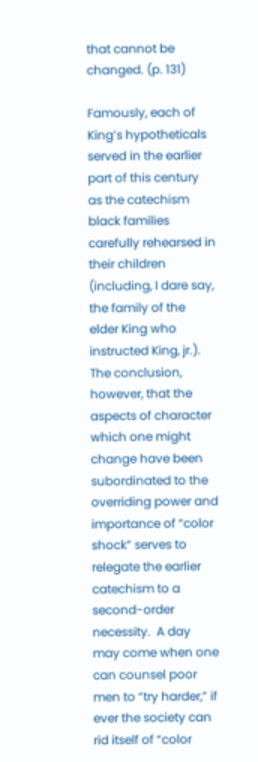that cannot be changed. (p. 131)

Famously, each of King’s hypotheticals served in the earlier part of this century as the catechism black families carefully rehearsed in their children (including, I dare say, the family of the elder King who instructed King, jr.).  The conclusion, however, that the aspects of character which one might change have been subordinated to the overriding power and importance of “color shock” serves to relegate the earlier catechism to a second-order necessity.  A day may come when one can counsel poor men to “try harder,” if ever the society can rid itself of “color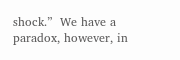shock.”  We have a paradox, however, in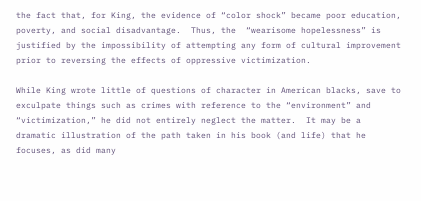the fact that, for King, the evidence of “color shock” became poor education, poverty, and social disadvantage.  Thus, the  “wearisome hopelessness” is justified by the impossibility of attempting any form of cultural improvement prior to reversing the effects of oppressive victimization.

While King wrote little of questions of character in American blacks, save to exculpate things such as crimes with reference to the “environment” and “victimization,” he did not entirely neglect the matter.  It may be a dramatic illustration of the path taken in his book (and life) that he focuses, as did many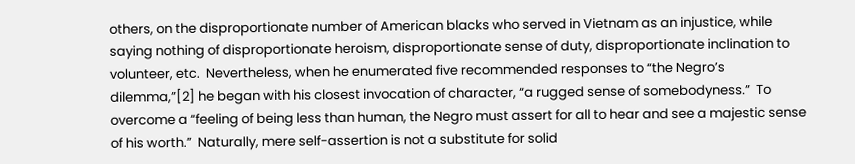others, on the disproportionate number of American blacks who served in Vietnam as an injustice, while saying nothing of disproportionate heroism, disproportionate sense of duty, disproportionate inclination to volunteer, etc.  Nevertheless, when he enumerated five recommended responses to “the Negro’s dilemma,”[2] he began with his closest invocation of character, “a rugged sense of somebodyness.”  To overcome a “feeling of being less than human, the Negro must assert for all to hear and see a majestic sense of his worth.”  Naturally, mere self-assertion is not a substitute for solid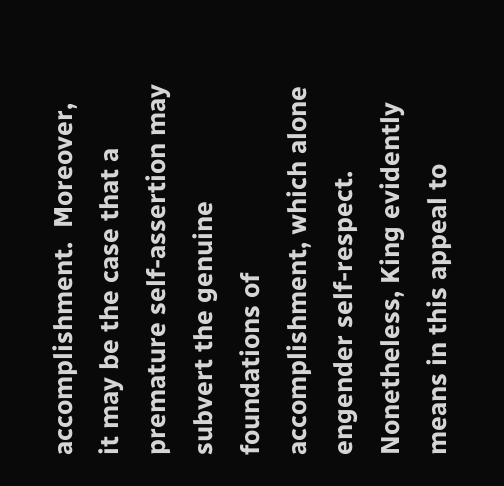accomplishment.  Moreover, it may be the case that a premature self-assertion may subvert the genuine foundations of accomplishment, which alone engender self-respect.  Nonetheless, King evidently means in this appeal to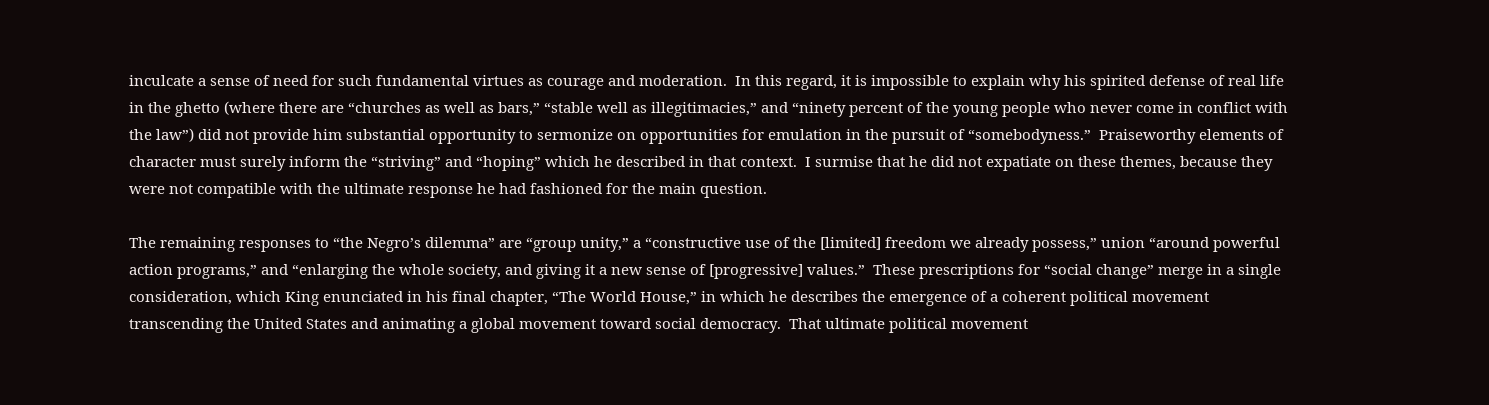inculcate a sense of need for such fundamental virtues as courage and moderation.  In this regard, it is impossible to explain why his spirited defense of real life in the ghetto (where there are “churches as well as bars,” “stable well as illegitimacies,” and “ninety percent of the young people who never come in conflict with the law”) did not provide him substantial opportunity to sermonize on opportunities for emulation in the pursuit of “somebodyness.”  Praiseworthy elements of character must surely inform the “striving” and “hoping” which he described in that context.  I surmise that he did not expatiate on these themes, because they were not compatible with the ultimate response he had fashioned for the main question.

The remaining responses to “the Negro’s dilemma” are “group unity,” a “constructive use of the [limited] freedom we already possess,” union “around powerful action programs,” and “enlarging the whole society, and giving it a new sense of [progressive] values.”  These prescriptions for “social change” merge in a single consideration, which King enunciated in his final chapter, “The World House,” in which he describes the emergence of a coherent political movement transcending the United States and animating a global movement toward social democracy.  That ultimate political movement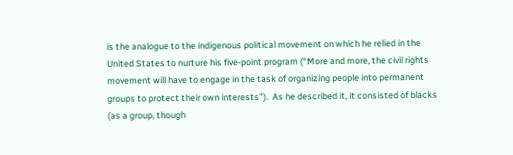is the analogue to the indigenous political movement on which he relied in the United States to nurture his five-point program (“More and more, the civil rights movement will have to engage in the task of organizing people into permanent groups to protect their own interests”).  As he described it, it consisted of blacks (as a group, though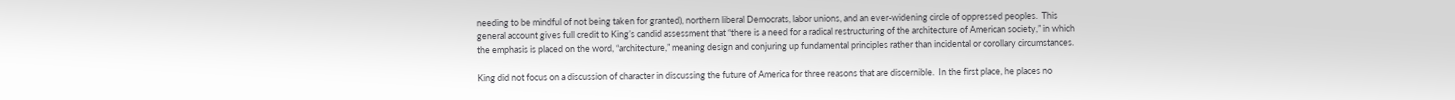needing to be mindful of not being taken for granted), northern liberal Democrats, labor unions, and an ever-widening circle of oppressed peoples.  This general account gives full credit to King’s candid assessment that “there is a need for a radical restructuring of the architecture of American society,” in which the emphasis is placed on the word, “architecture,” meaning design and conjuring up fundamental principles rather than incidental or corollary circumstances.

King did not focus on a discussion of character in discussing the future of America for three reasons that are discernible.  In the first place, he places no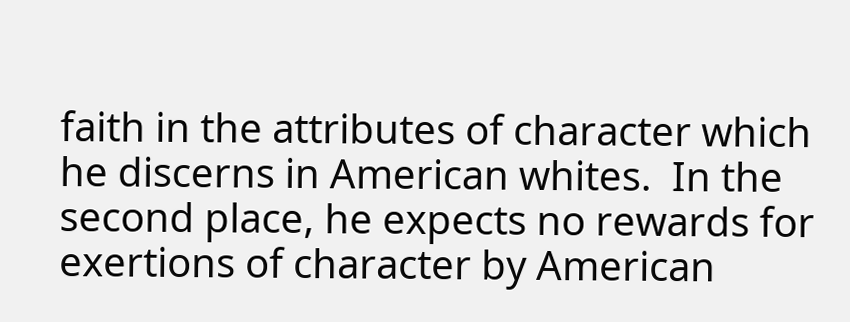faith in the attributes of character which he discerns in American whites.  In the second place, he expects no rewards for exertions of character by American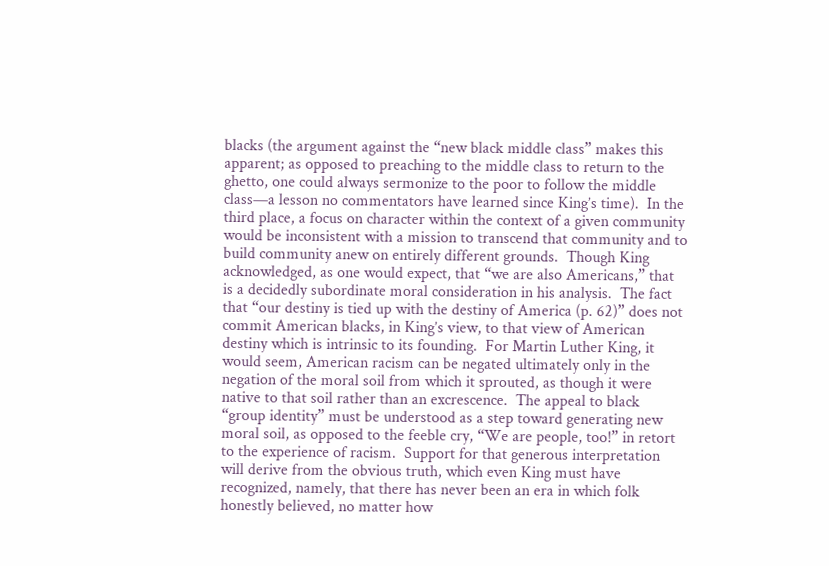blacks (the argument against the “new black middle class” makes this apparent; as opposed to preaching to the middle class to return to the ghetto, one could always sermonize to the poor to follow the middle class—a lesson no commentators have learned since King’s time).  In the third place, a focus on character within the context of a given community would be inconsistent with a mission to transcend that community and to build community anew on entirely different grounds.  Though King acknowledged, as one would expect, that “we are also Americans,” that is a decidedly subordinate moral consideration in his analysis.  The fact that “our destiny is tied up with the destiny of America (p. 62)” does not commit American blacks, in King’s view, to that view of American destiny which is intrinsic to its founding.  For Martin Luther King, it would seem, American racism can be negated ultimately only in the negation of the moral soil from which it sprouted, as though it were native to that soil rather than an excrescence.  The appeal to black “group identity” must be understood as a step toward generating new moral soil, as opposed to the feeble cry, “We are people, too!” in retort to the experience of racism.  Support for that generous interpretation will derive from the obvious truth, which even King must have recognized, namely, that there has never been an era in which folk honestly believed, no matter how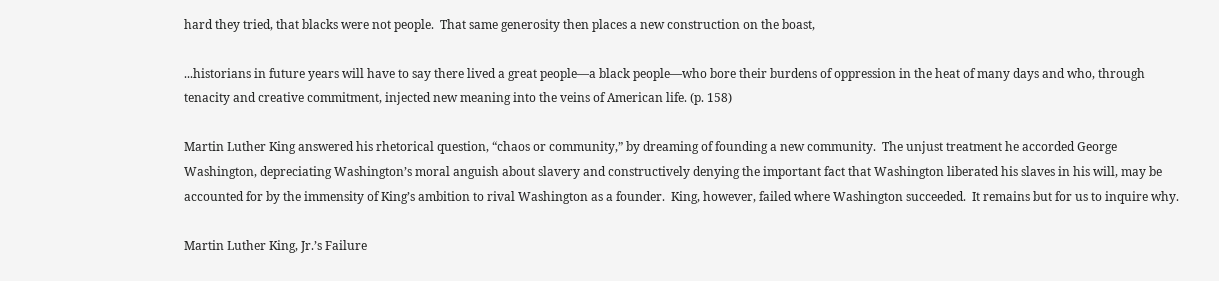hard they tried, that blacks were not people.  That same generosity then places a new construction on the boast,

...historians in future years will have to say there lived a great people—a black people—who bore their burdens of oppression in the heat of many days and who, through tenacity and creative commitment, injected new meaning into the veins of American life. (p. 158)

Martin Luther King answered his rhetorical question, “chaos or community,” by dreaming of founding a new community.  The unjust treatment he accorded George Washington, depreciating Washington’s moral anguish about slavery and constructively denying the important fact that Washington liberated his slaves in his will, may be accounted for by the immensity of King’s ambition to rival Washington as a founder.  King, however, failed where Washington succeeded.  It remains but for us to inquire why.

Martin Luther King, Jr.’s Failure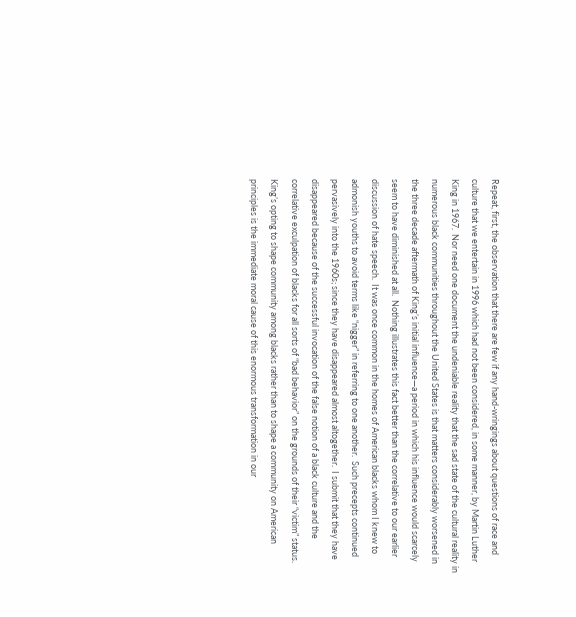Repeat, first, the observation that there are few if any hand-wringings about questions of race and culture that we entertain in 1996 which had not been considered, in some manner, by Martin Luther King in 1967.  Nor need one document the undeniable reality that the sad state of the cultural reality in numerous black communities throughout the United States is that matters considerably worsened in the three decade aftermath of King’s initial influence—a period in which his influence would scarcely seem to have diminished at all.  Nothing illustrates this fact better than the correlative to our earlier discussion of hate speech.  It was once common in the homes of American blacks whom I knew to admonish youths to avoid terms like “nigger” in referring to one another.  Such precepts continued pervasively into the 1960s; since they have disappeared almost altogether.  I submit that they have disappeared because of the successful invocation of the false notion of a black culture and the correlative exculpation of blacks for all sorts of “bad behavior” on the grounds of their “victim” status.  King’s opting to shape community among blacks rather than to shape a community on American principles is the immediate moral cause of this enormous transformation in our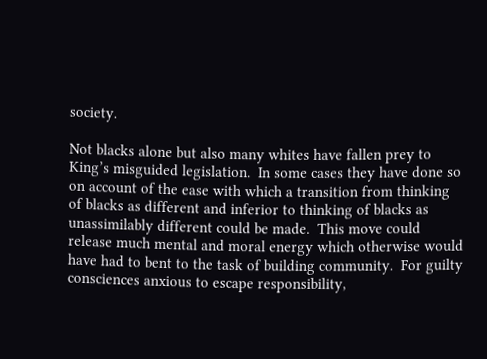society.

Not blacks alone but also many whites have fallen prey to King’s misguided legislation.  In some cases they have done so on account of the ease with which a transition from thinking of blacks as different and inferior to thinking of blacks as unassimilably different could be made.  This move could release much mental and moral energy which otherwise would have had to bent to the task of building community.  For guilty consciences anxious to escape responsibility,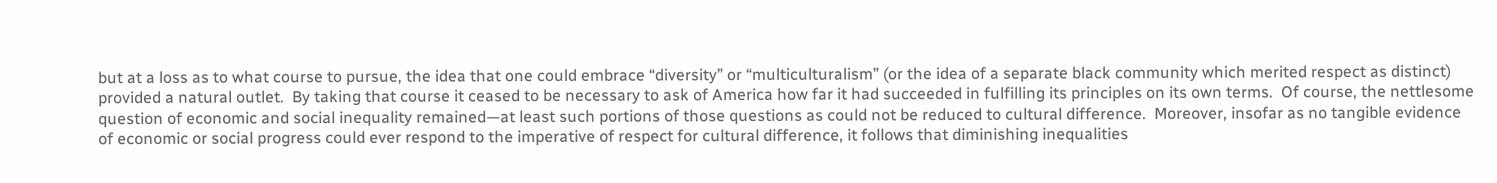but at a loss as to what course to pursue, the idea that one could embrace “diversity” or “multiculturalism” (or the idea of a separate black community which merited respect as distinct) provided a natural outlet.  By taking that course it ceased to be necessary to ask of America how far it had succeeded in fulfilling its principles on its own terms.  Of course, the nettlesome question of economic and social inequality remained—at least such portions of those questions as could not be reduced to cultural difference.  Moreover, insofar as no tangible evidence of economic or social progress could ever respond to the imperative of respect for cultural difference, it follows that diminishing inequalities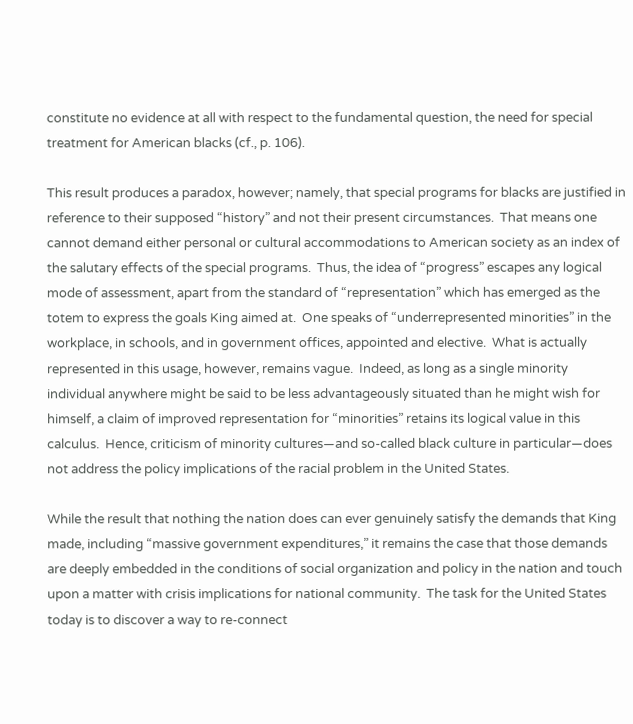constitute no evidence at all with respect to the fundamental question, the need for special treatment for American blacks (cf., p. 106).

This result produces a paradox, however; namely, that special programs for blacks are justified in reference to their supposed “history” and not their present circumstances.  That means one cannot demand either personal or cultural accommodations to American society as an index of the salutary effects of the special programs.  Thus, the idea of “progress” escapes any logical mode of assessment, apart from the standard of “representation” which has emerged as the totem to express the goals King aimed at.  One speaks of “underrepresented minorities” in the workplace, in schools, and in government offices, appointed and elective.  What is actually represented in this usage, however, remains vague.  Indeed, as long as a single minority individual anywhere might be said to be less advantageously situated than he might wish for himself, a claim of improved representation for “minorities” retains its logical value in this calculus.  Hence, criticism of minority cultures—and so-called black culture in particular—does not address the policy implications of the racial problem in the United States.

While the result that nothing the nation does can ever genuinely satisfy the demands that King made, including “massive government expenditures,” it remains the case that those demands are deeply embedded in the conditions of social organization and policy in the nation and touch upon a matter with crisis implications for national community.  The task for the United States today is to discover a way to re-connect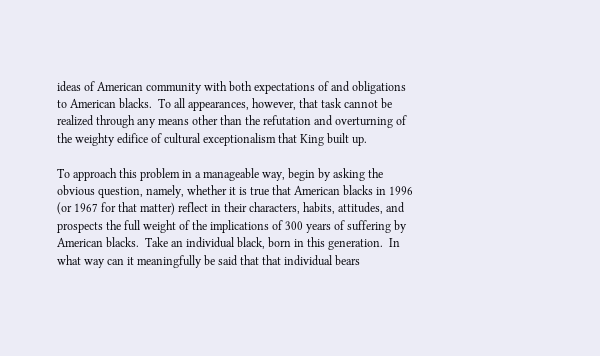ideas of American community with both expectations of and obligations to American blacks.  To all appearances, however, that task cannot be realized through any means other than the refutation and overturning of the weighty edifice of cultural exceptionalism that King built up.

To approach this problem in a manageable way, begin by asking the obvious question, namely, whether it is true that American blacks in 1996 (or 1967 for that matter) reflect in their characters, habits, attitudes, and prospects the full weight of the implications of 300 years of suffering by American blacks.  Take an individual black, born in this generation.  In what way can it meaningfully be said that that individual bears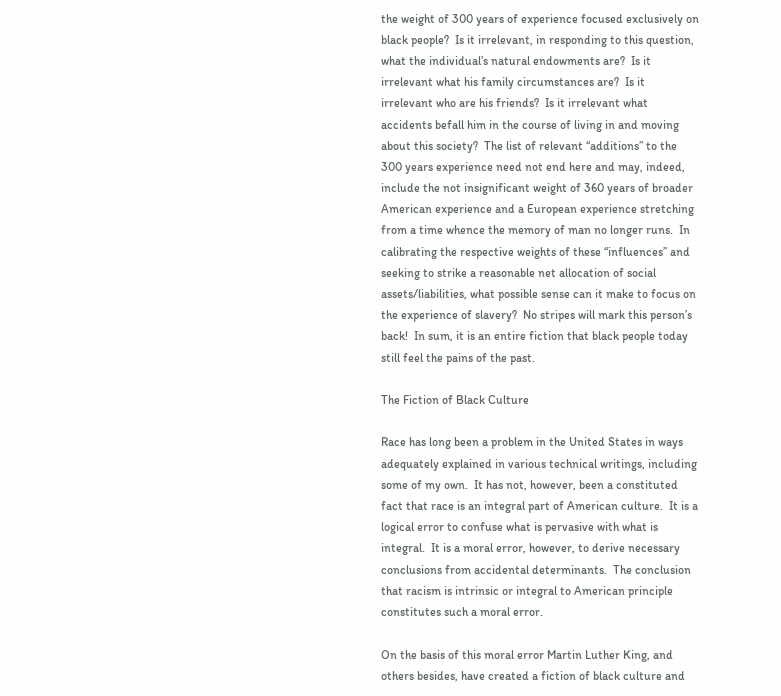the weight of 300 years of experience focused exclusively on black people?  Is it irrelevant, in responding to this question, what the individual’s natural endowments are?  Is it irrelevant what his family circumstances are?  Is it irrelevant who are his friends?  Is it irrelevant what accidents befall him in the course of living in and moving about this society?  The list of relevant “additions” to the 300 years experience need not end here and may, indeed, include the not insignificant weight of 360 years of broader American experience and a European experience stretching from a time whence the memory of man no longer runs.  In calibrating the respective weights of these “influences” and seeking to strike a reasonable net allocation of social assets/liabilities, what possible sense can it make to focus on the experience of slavery?  No stripes will mark this person’s back!  In sum, it is an entire fiction that black people today still feel the pains of the past.

The Fiction of Black Culture

Race has long been a problem in the United States in ways adequately explained in various technical writings, including some of my own.  It has not, however, been a constituted fact that race is an integral part of American culture.  It is a logical error to confuse what is pervasive with what is integral.  It is a moral error, however, to derive necessary conclusions from accidental determinants.  The conclusion that racism is intrinsic or integral to American principle constitutes such a moral error.

On the basis of this moral error Martin Luther King, and others besides, have created a fiction of black culture and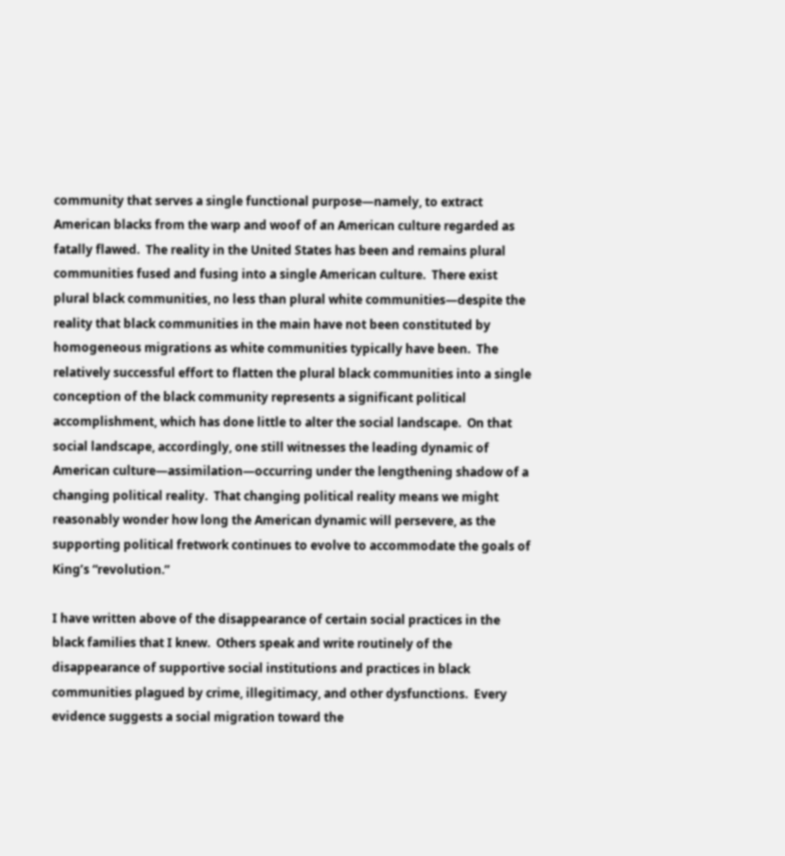community that serves a single functional purpose—namely, to extract American blacks from the warp and woof of an American culture regarded as fatally flawed.  The reality in the United States has been and remains plural communities fused and fusing into a single American culture.  There exist plural black communities, no less than plural white communities—despite the reality that black communities in the main have not been constituted by homogeneous migrations as white communities typically have been.  The relatively successful effort to flatten the plural black communities into a single conception of the black community represents a significant political accomplishment, which has done little to alter the social landscape.  On that social landscape, accordingly, one still witnesses the leading dynamic of American culture—assimilation—occurring under the lengthening shadow of a changing political reality.  That changing political reality means we might reasonably wonder how long the American dynamic will persevere, as the supporting political fretwork continues to evolve to accommodate the goals of King’s “revolution.”

I have written above of the disappearance of certain social practices in the black families that I knew.  Others speak and write routinely of the disappearance of supportive social institutions and practices in black communities plagued by crime, illegitimacy, and other dysfunctions.  Every evidence suggests a social migration toward the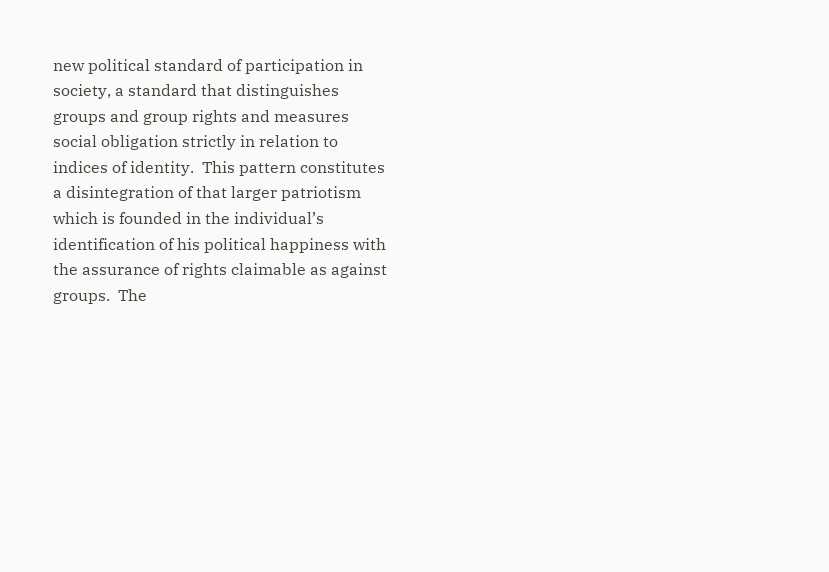new political standard of participation in society, a standard that distinguishes groups and group rights and measures social obligation strictly in relation to indices of identity.  This pattern constitutes a disintegration of that larger patriotism which is founded in the individual’s identification of his political happiness with the assurance of rights claimable as against groups.  The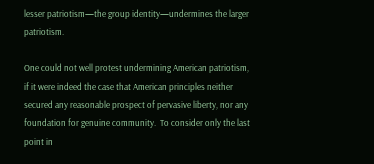lesser patriotism—the group identity—undermines the larger patriotism.

One could not well protest undermining American patriotism, if it were indeed the case that American principles neither secured any reasonable prospect of pervasive liberty, nor any foundation for genuine community.  To consider only the last point in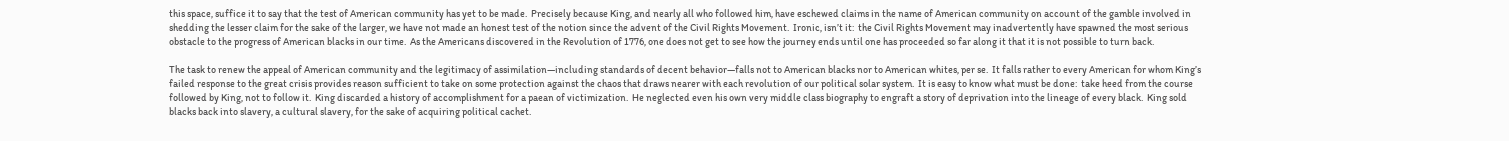this space, suffice it to say that the test of American community has yet to be made.  Precisely because King, and nearly all who followed him, have eschewed claims in the name of American community on account of the gamble involved in shedding the lesser claim for the sake of the larger, we have not made an honest test of the notion since the advent of the Civil Rights Movement.  Ironic, isn’t it:  the Civil Rights Movement may inadvertently have spawned the most serious obstacle to the progress of American blacks in our time.  As the Americans discovered in the Revolution of 1776, one does not get to see how the journey ends until one has proceeded so far along it that it is not possible to turn back.

The task to renew the appeal of American community and the legitimacy of assimilation—including standards of decent behavior—falls not to American blacks nor to American whites, per se.  It falls rather to every American for whom King’s failed response to the great crisis provides reason sufficient to take on some protection against the chaos that draws nearer with each revolution of our political solar system.  It is easy to know what must be done:  take heed from the course followed by King, not to follow it.  King discarded a history of accomplishment for a paean of victimization.  He neglected even his own very middle class biography to engraft a story of deprivation into the lineage of every black.  King sold blacks back into slavery, a cultural slavery, for the sake of acquiring political cachet.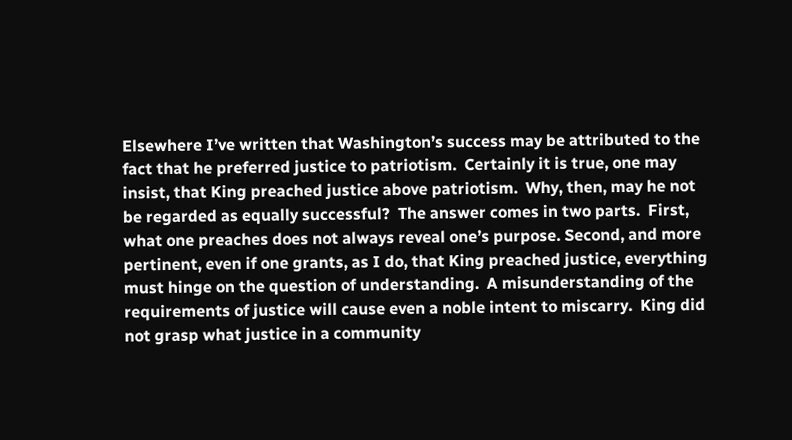Elsewhere I’ve written that Washington’s success may be attributed to the fact that he preferred justice to patriotism.  Certainly it is true, one may insist, that King preached justice above patriotism.  Why, then, may he not be regarded as equally successful?  The answer comes in two parts.  First, what one preaches does not always reveal one’s purpose. Second, and more pertinent, even if one grants, as I do, that King preached justice, everything must hinge on the question of understanding.  A misunderstanding of the requirements of justice will cause even a noble intent to miscarry.  King did not grasp what justice in a community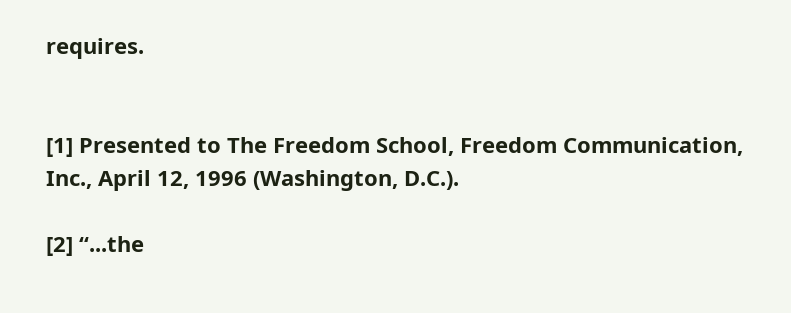requires.


[1] Presented to The Freedom School, Freedom Communication, Inc., April 12, 1996 (Washington, D.C.).

[2] “...the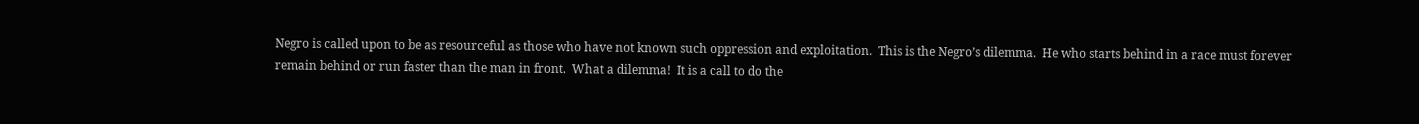Negro is called upon to be as resourceful as those who have not known such oppression and exploitation.  This is the Negro’s dilemma.  He who starts behind in a race must forever remain behind or run faster than the man in front.  What a dilemma!  It is a call to do the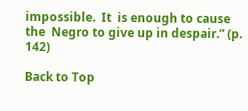impossible.  It  is enough to cause the  Negro to give up in despair.” (p. 142)

Back to Top